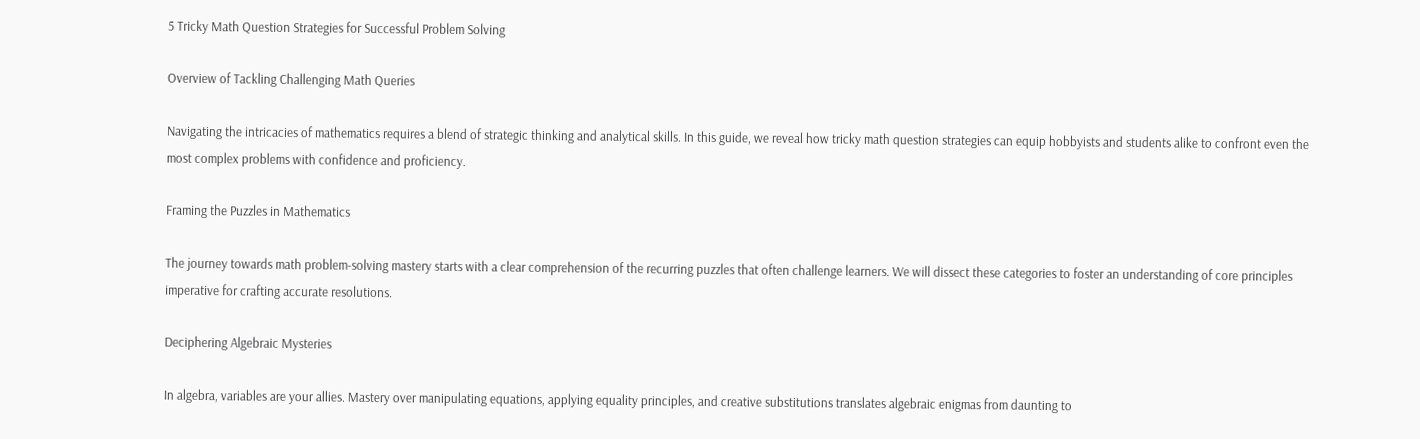5 Tricky Math Question Strategies for Successful Problem Solving

Overview of Tackling Challenging Math Queries

Navigating the intricacies of mathematics requires a blend of strategic thinking and analytical skills. In this guide, we reveal how tricky math question strategies can equip hobbyists and students alike to confront even the most complex problems with confidence and proficiency.

Framing the Puzzles in Mathematics

The journey towards math problem-solving mastery starts with a clear comprehension of the recurring puzzles that often challenge learners. We will dissect these categories to foster an understanding of core principles imperative for crafting accurate resolutions.

Deciphering Algebraic Mysteries

In algebra, variables are your allies. Mastery over manipulating equations, applying equality principles, and creative substitutions translates algebraic enigmas from daunting to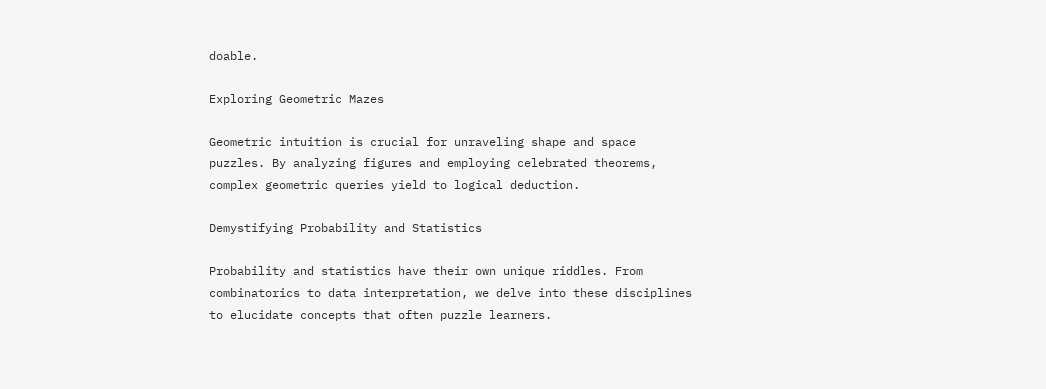doable.

Exploring Geometric Mazes

Geometric intuition is crucial for unraveling shape and space puzzles. By analyzing figures and employing celebrated theorems, complex geometric queries yield to logical deduction.

Demystifying Probability and Statistics

Probability and statistics have their own unique riddles. From combinatorics to data interpretation, we delve into these disciplines to elucidate concepts that often puzzle learners.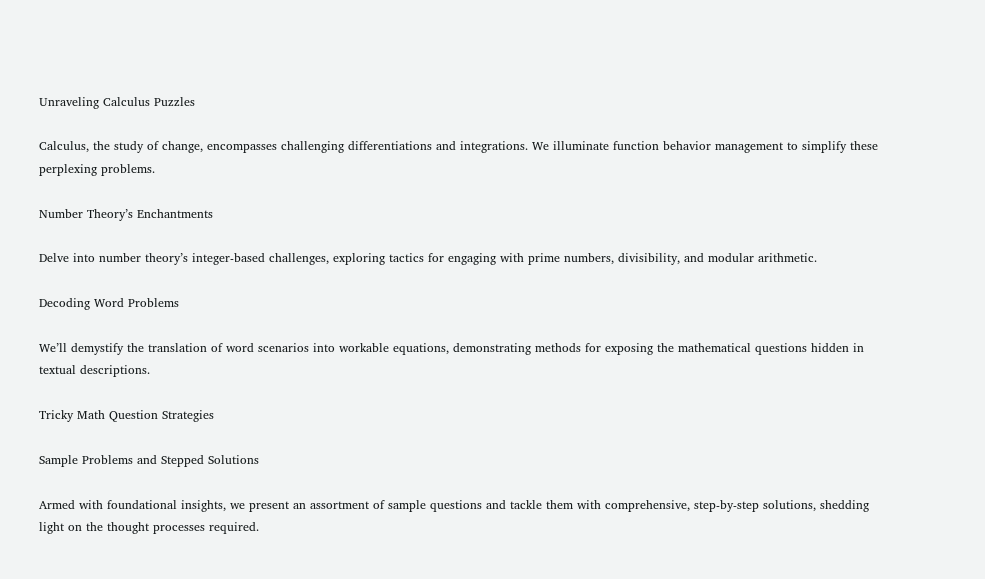Unraveling Calculus Puzzles

Calculus, the study of change, encompasses challenging differentiations and integrations. We illuminate function behavior management to simplify these perplexing problems.

Number Theory’s Enchantments

Delve into number theory’s integer-based challenges, exploring tactics for engaging with prime numbers, divisibility, and modular arithmetic.

Decoding Word Problems

We’ll demystify the translation of word scenarios into workable equations, demonstrating methods for exposing the mathematical questions hidden in textual descriptions.

Tricky Math Question Strategies

Sample Problems and Stepped Solutions

Armed with foundational insights, we present an assortment of sample questions and tackle them with comprehensive, step-by-step solutions, shedding light on the thought processes required.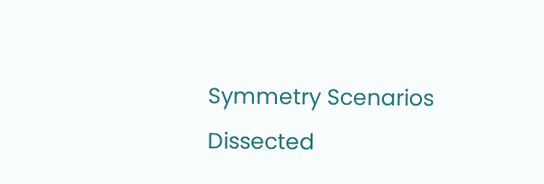Symmetry Scenarios Dissected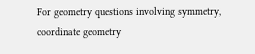For geometry questions involving symmetry, coordinate geometry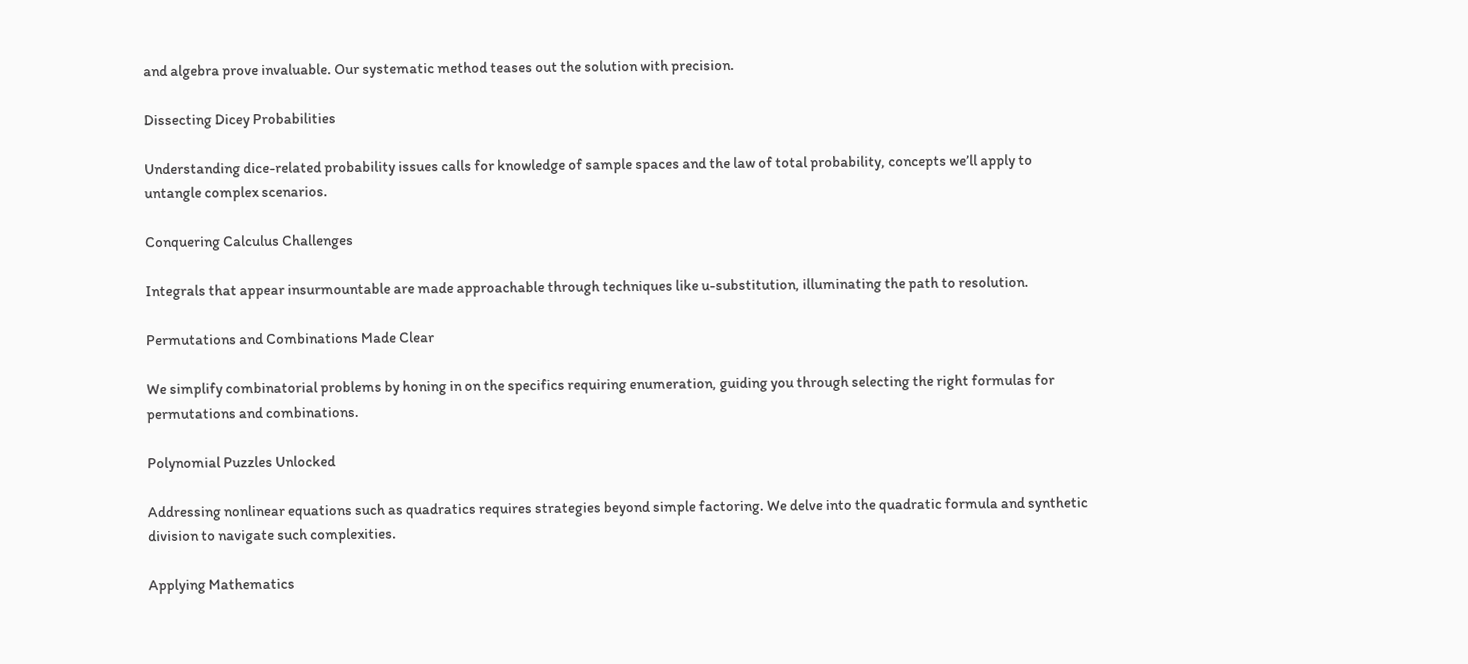and algebra prove invaluable. Our systematic method teases out the solution with precision.

Dissecting Dicey Probabilities

Understanding dice-related probability issues calls for knowledge of sample spaces and the law of total probability, concepts we’ll apply to untangle complex scenarios.

Conquering Calculus Challenges

Integrals that appear insurmountable are made approachable through techniques like u-substitution, illuminating the path to resolution.

Permutations and Combinations Made Clear

We simplify combinatorial problems by honing in on the specifics requiring enumeration, guiding you through selecting the right formulas for permutations and combinations.

Polynomial Puzzles Unlocked

Addressing nonlinear equations such as quadratics requires strategies beyond simple factoring. We delve into the quadratic formula and synthetic division to navigate such complexities.

Applying Mathematics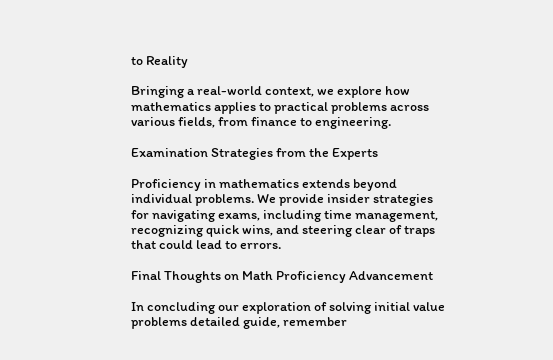to Reality

Bringing a real-world context, we explore how mathematics applies to practical problems across various fields, from finance to engineering.

Examination Strategies from the Experts

Proficiency in mathematics extends beyond individual problems. We provide insider strategies for navigating exams, including time management, recognizing quick wins, and steering clear of traps that could lead to errors.

Final Thoughts on Math Proficiency Advancement

In concluding our exploration of solving initial value problems detailed guide, remember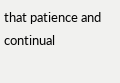that patience and continual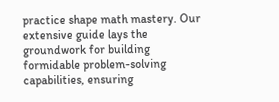practice shape math mastery. Our extensive guide lays the groundwork for building formidable problem-solving capabilities, ensuring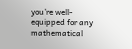you’re well-equipped for any mathematical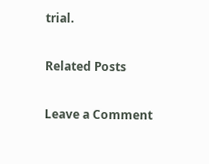trial.

Related Posts

Leave a Comment